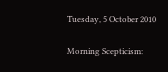Tuesday, 5 October 2010

Morning Scepticism: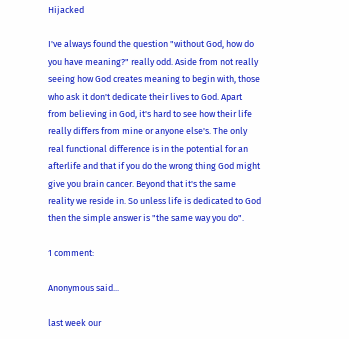Hijacked

I've always found the question "without God, how do you have meaning?" really odd. Aside from not really seeing how God creates meaning to begin with, those who ask it don't dedicate their lives to God. Apart from believing in God, it's hard to see how their life really differs from mine or anyone else's. The only real functional difference is in the potential for an afterlife and that if you do the wrong thing God might give you brain cancer. Beyond that it's the same reality we reside in. So unless life is dedicated to God then the simple answer is "the same way you do".

1 comment:

Anonymous said...

last week our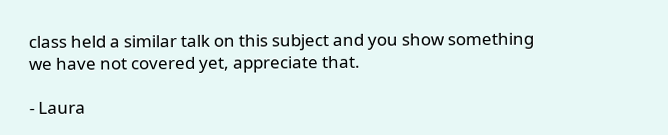class held a similar talk on this subject and you show something we have not covered yet, appreciate that.

- Laura